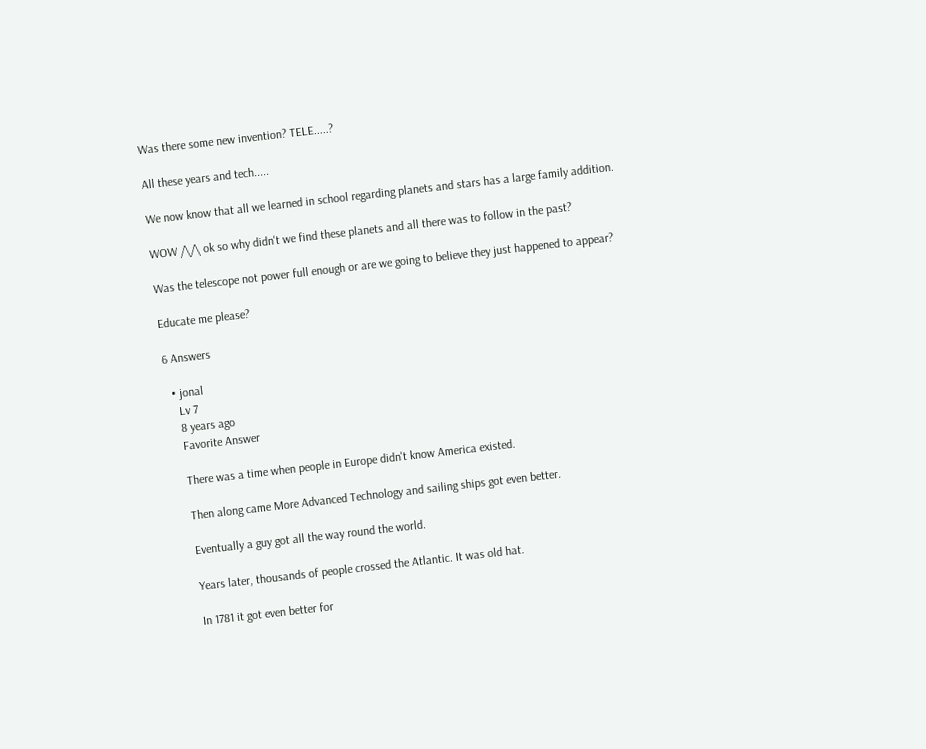Was there some new invention? TELE.....?

All these years and tech.....

We now know that all we learned in school regarding planets and stars has a large family addition.

WOW /\/\ ok so why didn't we find these planets and all there was to follow in the past?

Was the telescope not power full enough or are we going to believe they just happened to appear?

Educate me please?

6 Answers

  • jonal
    Lv 7
    8 years ago
    Favorite Answer

    There was a time when people in Europe didn't know America existed.

    Then along came More Advanced Technology and sailing ships got even better.

    Eventually a guy got all the way round the world.

    Years later, thousands of people crossed the Atlantic. It was old hat.

    In 1781 it got even better for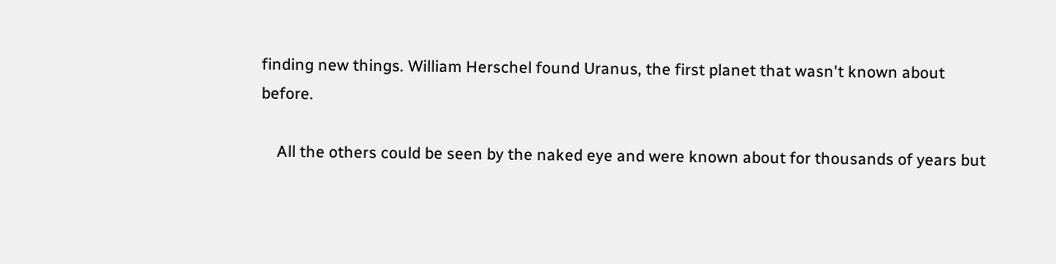finding new things. William Herschel found Uranus, the first planet that wasn't known about before.

    All the others could be seen by the naked eye and were known about for thousands of years but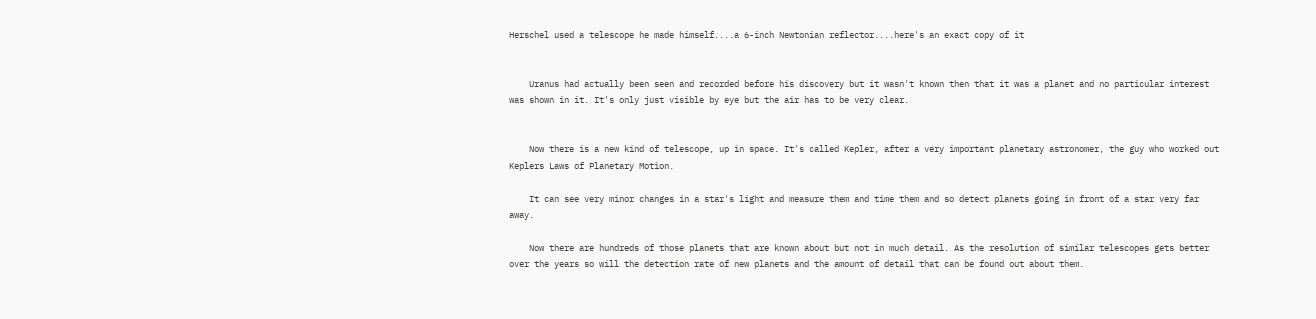Herschel used a telescope he made himself....a 6-inch Newtonian reflector....here's an exact copy of it


    Uranus had actually been seen and recorded before his discovery but it wasn't known then that it was a planet and no particular interest was shown in it. It's only just visible by eye but the air has to be very clear.


    Now there is a new kind of telescope, up in space. It's called Kepler, after a very important planetary astronomer, the guy who worked out Keplers Laws of Planetary Motion.

    It can see very minor changes in a star's light and measure them and time them and so detect planets going in front of a star very far away.

    Now there are hundreds of those planets that are known about but not in much detail. As the resolution of similar telescopes gets better over the years so will the detection rate of new planets and the amount of detail that can be found out about them.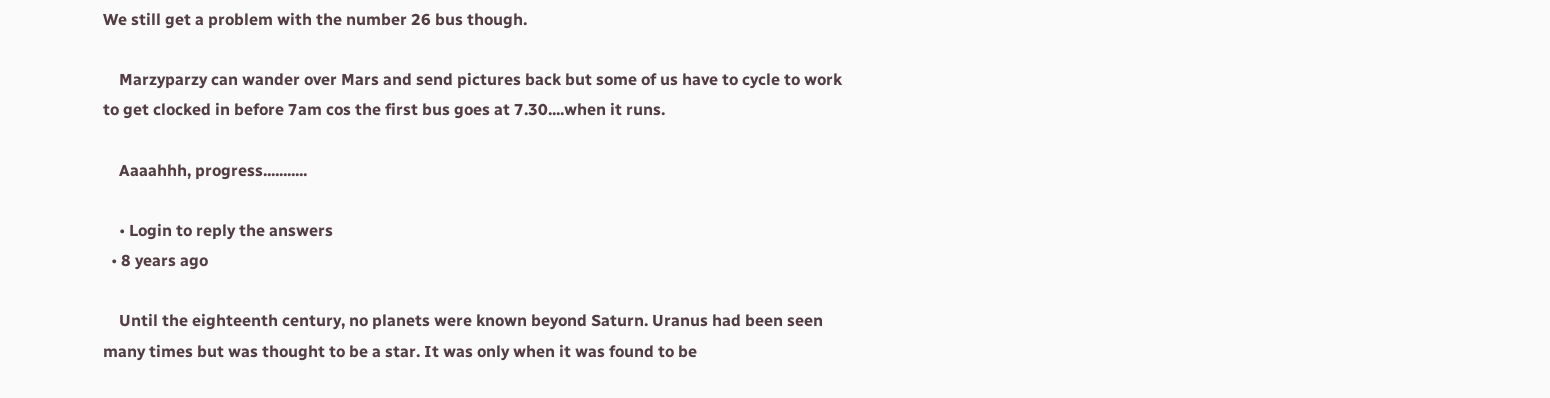We still get a problem with the number 26 bus though.

    Marzyparzy can wander over Mars and send pictures back but some of us have to cycle to work to get clocked in before 7am cos the first bus goes at 7.30....when it runs.

    Aaaahhh, progress...........

    • Login to reply the answers
  • 8 years ago

    Until the eighteenth century, no planets were known beyond Saturn. Uranus had been seen many times but was thought to be a star. It was only when it was found to be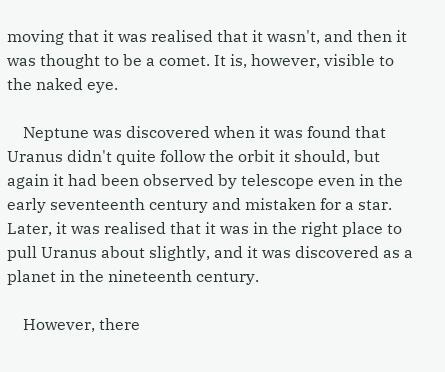moving that it was realised that it wasn't, and then it was thought to be a comet. It is, however, visible to the naked eye.

    Neptune was discovered when it was found that Uranus didn't quite follow the orbit it should, but again it had been observed by telescope even in the early seventeenth century and mistaken for a star. Later, it was realised that it was in the right place to pull Uranus about slightly, and it was discovered as a planet in the nineteenth century.

    However, there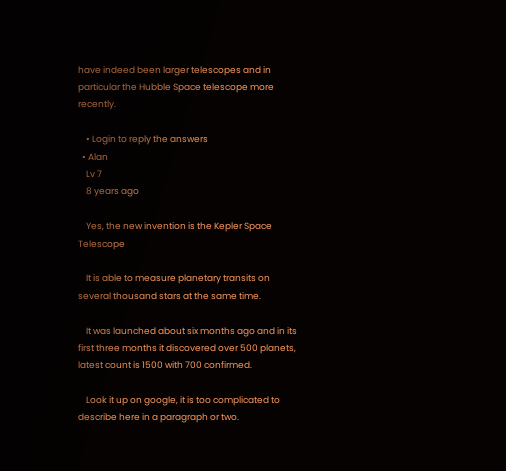have indeed been larger telescopes and in particular the Hubble Space telescope more recently.

    • Login to reply the answers
  • Alan
    Lv 7
    8 years ago

    Yes, the new invention is the Kepler Space Telescope

    It is able to measure planetary transits on several thousand stars at the same time.

    It was launched about six months ago and in its first three months it discovered over 500 planets, latest count is 1500 with 700 confirmed.

    Look it up on google, it is too complicated to describe here in a paragraph or two.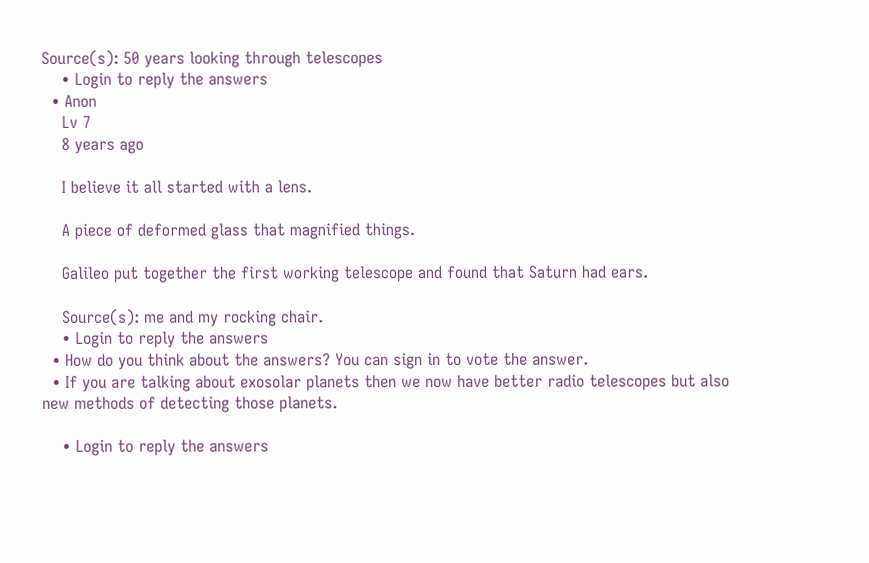Source(s): 50 years looking through telescopes
    • Login to reply the answers
  • Anon
    Lv 7
    8 years ago

    I believe it all started with a lens.

    A piece of deformed glass that magnified things.

    Galileo put together the first working telescope and found that Saturn had ears.

    Source(s): me and my rocking chair.
    • Login to reply the answers
  • How do you think about the answers? You can sign in to vote the answer.
  • If you are talking about exosolar planets then we now have better radio telescopes but also new methods of detecting those planets.

    • Login to reply the answers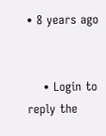• 8 years ago


    • Login to reply the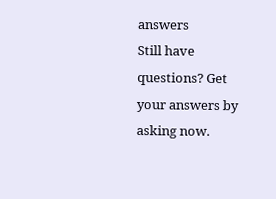answers
Still have questions? Get your answers by asking now.